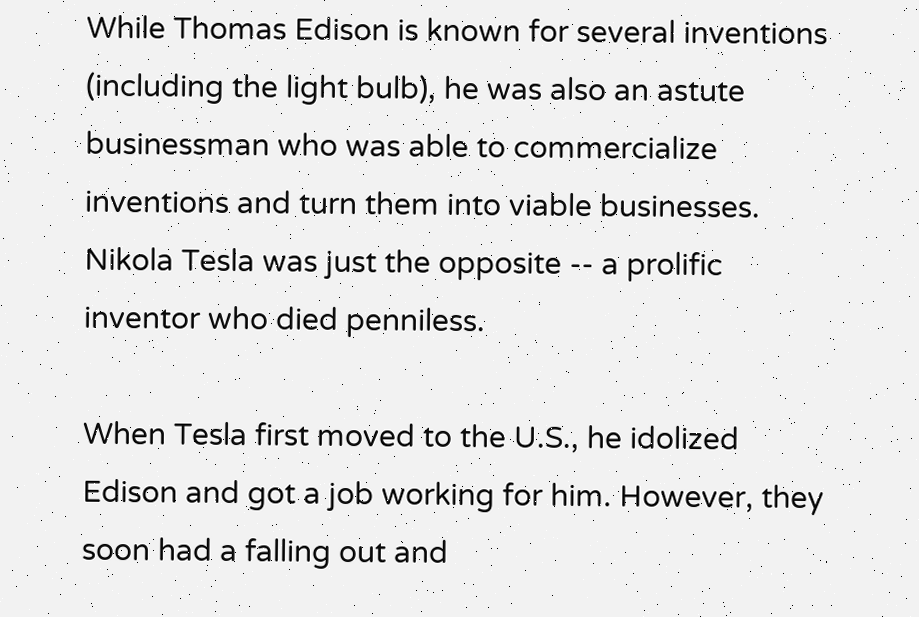While Thomas Edison is known for several inventions (including the light bulb), he was also an astute businessman who was able to commercialize inventions and turn them into viable businesses. Nikola Tesla was just the opposite -- a prolific inventor who died penniless.

When Tesla first moved to the U.S., he idolized Edison and got a job working for him. However, they soon had a falling out and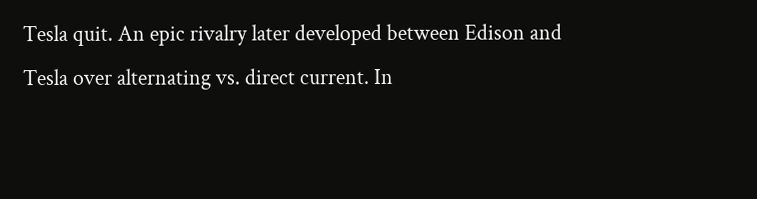Tesla quit. An epic rivalry later developed between Edison and Tesla over alternating vs. direct current. In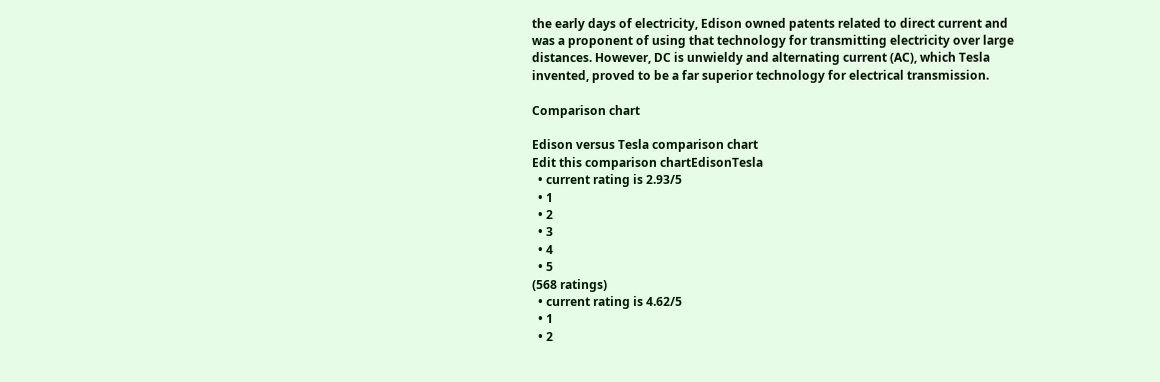the early days of electricity, Edison owned patents related to direct current and was a proponent of using that technology for transmitting electricity over large distances. However, DC is unwieldy and alternating current (AC), which Tesla invented, proved to be a far superior technology for electrical transmission.

Comparison chart

Edison versus Tesla comparison chart
Edit this comparison chartEdisonTesla
  • current rating is 2.93/5
  • 1
  • 2
  • 3
  • 4
  • 5
(568 ratings)
  • current rating is 4.62/5
  • 1
  • 2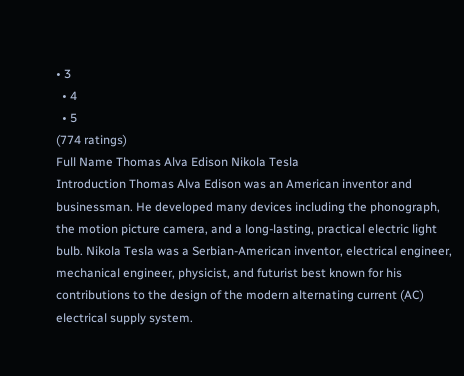• 3
  • 4
  • 5
(774 ratings)
Full Name Thomas Alva Edison Nikola Tesla
Introduction Thomas Alva Edison was an American inventor and businessman. He developed many devices including the phonograph, the motion picture camera, and a long-lasting, practical electric light bulb. Nikola Tesla was a Serbian-American inventor, electrical engineer, mechanical engineer, physicist, and futurist best known for his contributions to the design of the modern alternating current (AC) electrical supply system.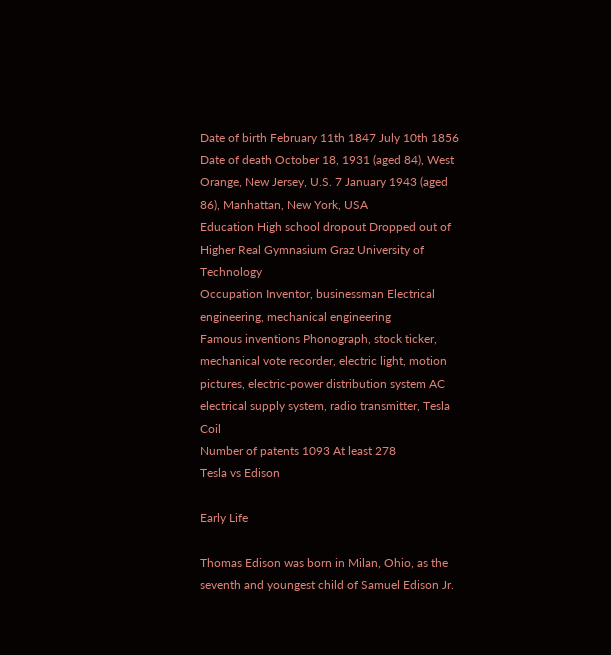Date of birth February 11th 1847 July 10th 1856
Date of death October 18, 1931 (aged 84), West Orange, New Jersey, U.S. 7 January 1943 (aged 86), Manhattan, New York, USA
Education High school dropout Dropped out of Higher Real Gymnasium Graz University of Technology
Occupation Inventor, businessman Electrical engineering, mechanical engineering
Famous inventions Phonograph, stock ticker, mechanical vote recorder, electric light, motion pictures, electric-power distribution system AC electrical supply system, radio transmitter, Tesla Coil
Number of patents 1093 At least 278
Tesla vs Edison

Early Life

Thomas Edison was born in Milan, Ohio, as the seventh and youngest child of Samuel Edison Jr.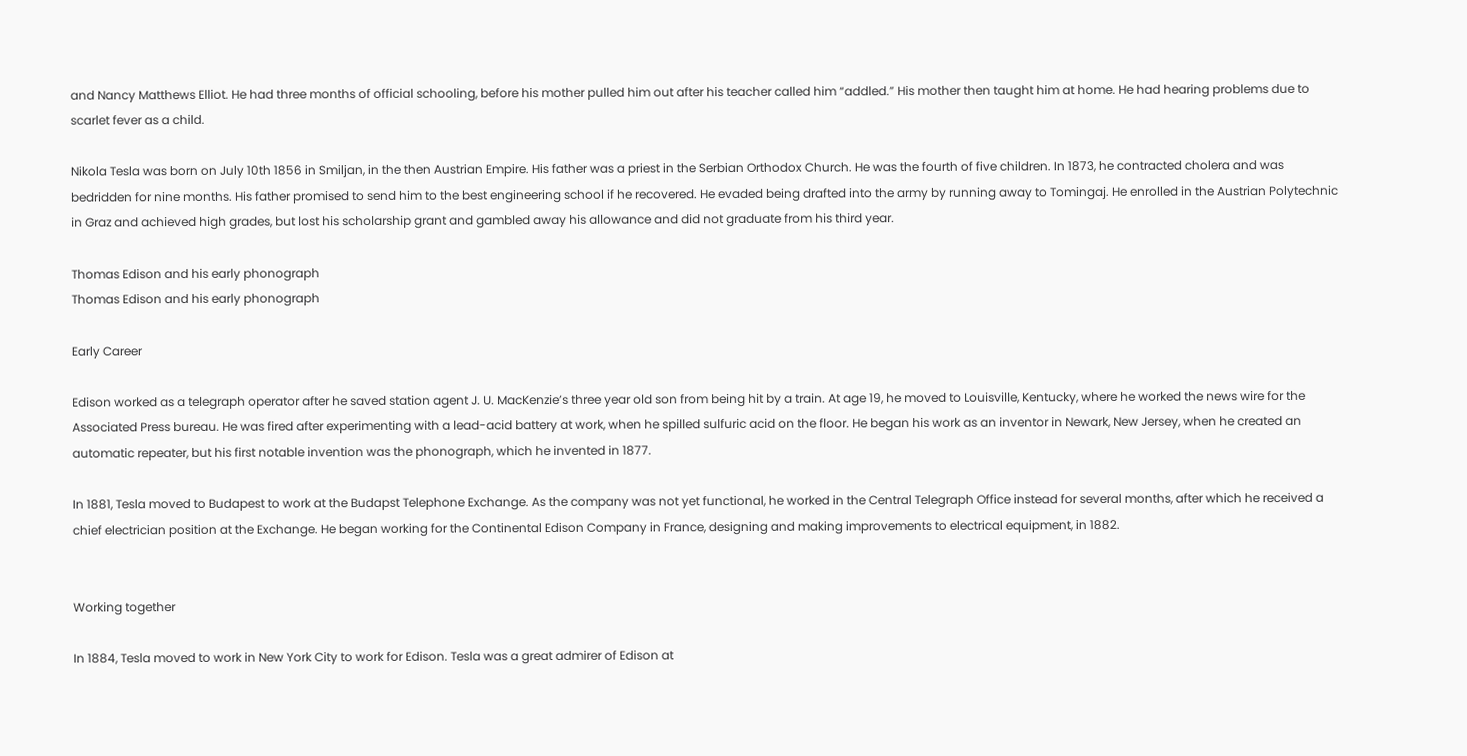and Nancy Matthews Elliot. He had three months of official schooling, before his mother pulled him out after his teacher called him “addled.” His mother then taught him at home. He had hearing problems due to scarlet fever as a child.

Nikola Tesla was born on July 10th 1856 in Smiljan, in the then Austrian Empire. His father was a priest in the Serbian Orthodox Church. He was the fourth of five children. In 1873, he contracted cholera and was bedridden for nine months. His father promised to send him to the best engineering school if he recovered. He evaded being drafted into the army by running away to Tomingaj. He enrolled in the Austrian Polytechnic in Graz and achieved high grades, but lost his scholarship grant and gambled away his allowance and did not graduate from his third year.

Thomas Edison and his early phonograph
Thomas Edison and his early phonograph

Early Career

Edison worked as a telegraph operator after he saved station agent J. U. MacKenzie’s three year old son from being hit by a train. At age 19, he moved to Louisville, Kentucky, where he worked the news wire for the Associated Press bureau. He was fired after experimenting with a lead-acid battery at work, when he spilled sulfuric acid on the floor. He began his work as an inventor in Newark, New Jersey, when he created an automatic repeater, but his first notable invention was the phonograph, which he invented in 1877.

In 1881, Tesla moved to Budapest to work at the Budapst Telephone Exchange. As the company was not yet functional, he worked in the Central Telegraph Office instead for several months, after which he received a chief electrician position at the Exchange. He began working for the Continental Edison Company in France, designing and making improvements to electrical equipment, in 1882.


Working together

In 1884, Tesla moved to work in New York City to work for Edison. Tesla was a great admirer of Edison at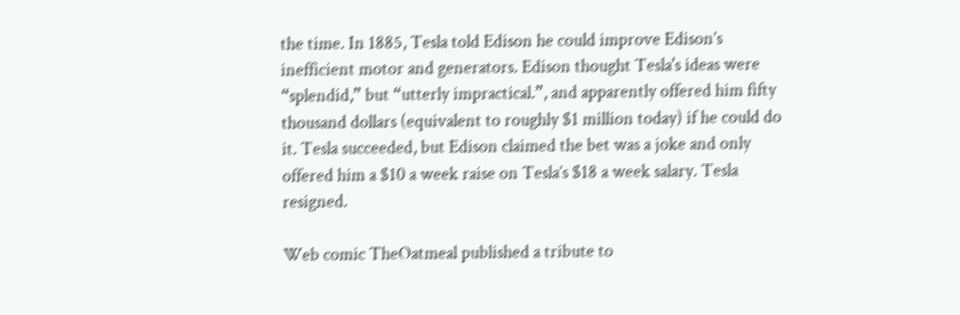the time. In 1885, Tesla told Edison he could improve Edison’s inefficient motor and generators. Edison thought Tesla's ideas were “splendid,” but “utterly impractical.”, and apparently offered him fifty thousand dollars (equivalent to roughly $1 million today) if he could do it. Tesla succeeded, but Edison claimed the bet was a joke and only offered him a $10 a week raise on Tesla’s $18 a week salary. Tesla resigned.

Web comic TheOatmeal published a tribute to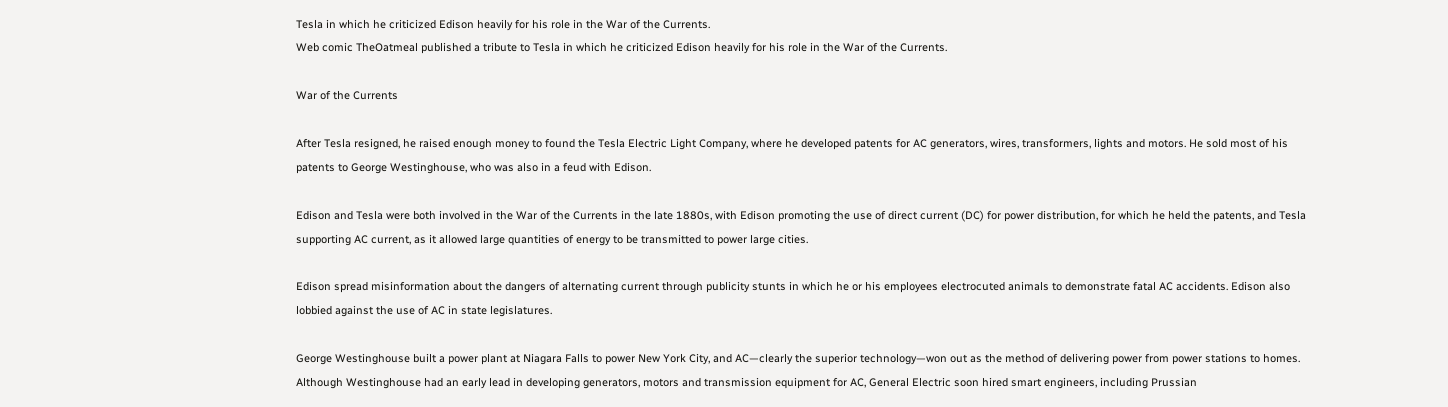Tesla in which he criticized Edison heavily for his role in the War of the Currents.
Web comic TheOatmeal published a tribute to Tesla in which he criticized Edison heavily for his role in the War of the Currents.

War of the Currents

After Tesla resigned, he raised enough money to found the Tesla Electric Light Company, where he developed patents for AC generators, wires, transformers, lights and motors. He sold most of his patents to George Westinghouse, who was also in a feud with Edison.

Edison and Tesla were both involved in the War of the Currents in the late 1880s, with Edison promoting the use of direct current (DC) for power distribution, for which he held the patents, and Tesla supporting AC current, as it allowed large quantities of energy to be transmitted to power large cities.

Edison spread misinformation about the dangers of alternating current through publicity stunts in which he or his employees electrocuted animals to demonstrate fatal AC accidents. Edison also lobbied against the use of AC in state legislatures.

George Westinghouse built a power plant at Niagara Falls to power New York City, and AC—clearly the superior technology—won out as the method of delivering power from power stations to homes. Although Westinghouse had an early lead in developing generators, motors and transmission equipment for AC, General Electric soon hired smart engineers, including Prussian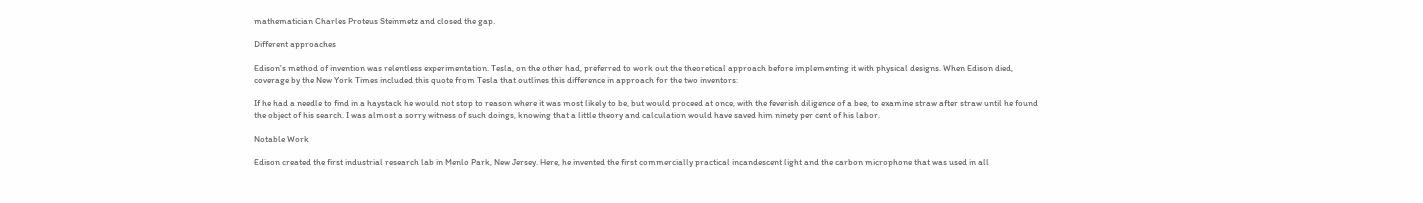mathematician Charles Proteus Steinmetz and closed the gap.

Different approaches

Edison's method of invention was relentless experimentation. Tesla, on the other had, preferred to work out the theoretical approach before implementing it with physical designs. When Edison died, coverage by the New York Times included this quote from Tesla that outlines this difference in approach for the two inventors:

If he had a needle to find in a haystack he would not stop to reason where it was most likely to be, but would proceed at once, with the feverish diligence of a bee, to examine straw after straw until he found the object of his search. I was almost a sorry witness of such doings, knowing that a little theory and calculation would have saved him ninety per cent of his labor.

Notable Work

Edison created the first industrial research lab in Menlo Park, New Jersey. Here, he invented the first commercially practical incandescent light and the carbon microphone that was used in all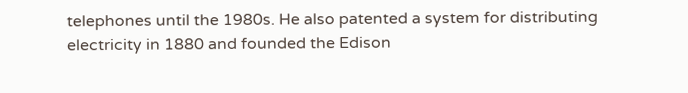telephones until the 1980s. He also patented a system for distributing electricity in 1880 and founded the Edison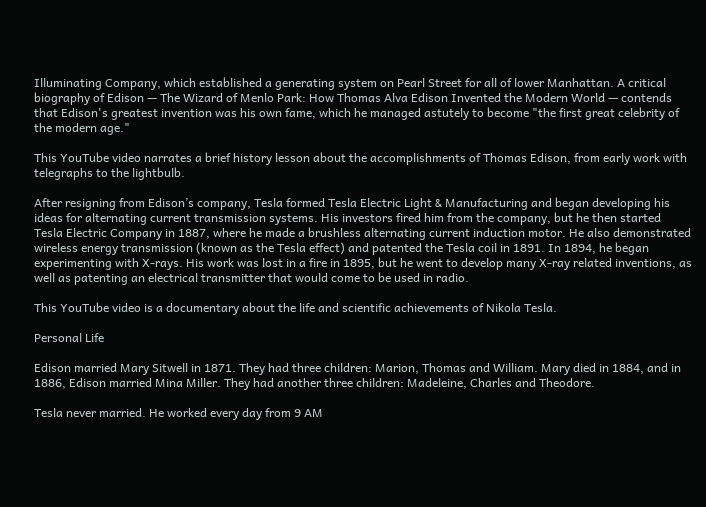Illuminating Company, which established a generating system on Pearl Street for all of lower Manhattan. A critical biography of Edison — The Wizard of Menlo Park: How Thomas Alva Edison Invented the Modern World — contends that Edison's greatest invention was his own fame, which he managed astutely to become "the first great celebrity of the modern age."

This YouTube video narrates a brief history lesson about the accomplishments of Thomas Edison, from early work with telegraphs to the lightbulb.

After resigning from Edison’s company, Tesla formed Tesla Electric Light & Manufacturing and began developing his ideas for alternating current transmission systems. His investors fired him from the company, but he then started Tesla Electric Company in 1887, where he made a brushless alternating current induction motor. He also demonstrated wireless energy transmission (known as the Tesla effect) and patented the Tesla coil in 1891. In 1894, he began experimenting with X-rays. His work was lost in a fire in 1895, but he went to develop many X-ray related inventions, as well as patenting an electrical transmitter that would come to be used in radio.

This YouTube video is a documentary about the life and scientific achievements of Nikola Tesla.

Personal Life

Edison married Mary Sitwell in 1871. They had three children: Marion, Thomas and William. Mary died in 1884, and in 1886, Edison married Mina Miller. They had another three children: Madeleine, Charles and Theodore.

Tesla never married. He worked every day from 9 AM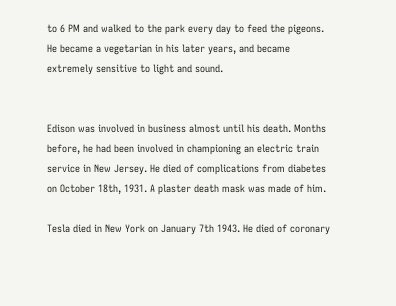to 6 PM and walked to the park every day to feed the pigeons. He became a vegetarian in his later years, and became extremely sensitive to light and sound.


Edison was involved in business almost until his death. Months before, he had been involved in championing an electric train service in New Jersey. He died of complications from diabetes on October 18th, 1931. A plaster death mask was made of him.

Tesla died in New York on January 7th 1943. He died of coronary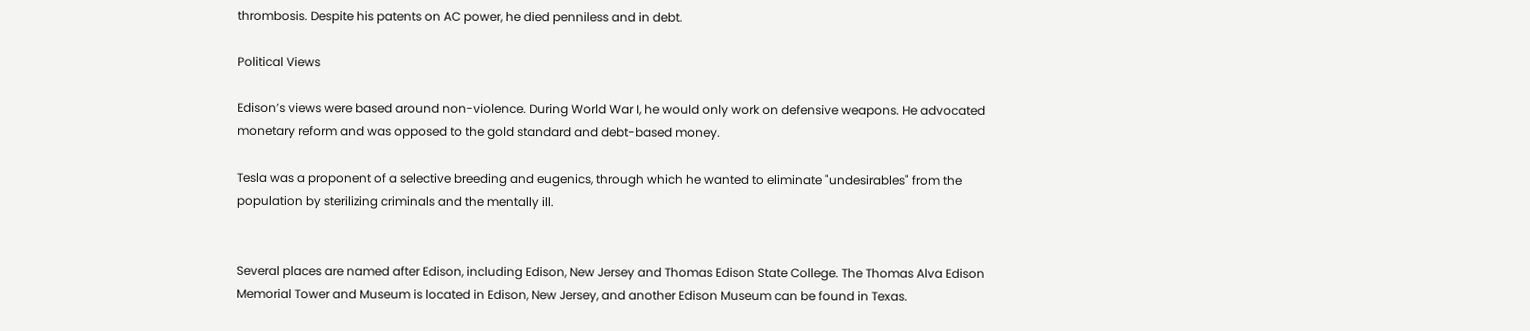thrombosis. Despite his patents on AC power, he died penniless and in debt.

Political Views

Edison’s views were based around non-violence. During World War I, he would only work on defensive weapons. He advocated monetary reform and was opposed to the gold standard and debt-based money.

Tesla was a proponent of a selective breeding and eugenics, through which he wanted to eliminate "undesirables" from the population by sterilizing criminals and the mentally ill.


Several places are named after Edison, including Edison, New Jersey and Thomas Edison State College. The Thomas Alva Edison Memorial Tower and Museum is located in Edison, New Jersey, and another Edison Museum can be found in Texas.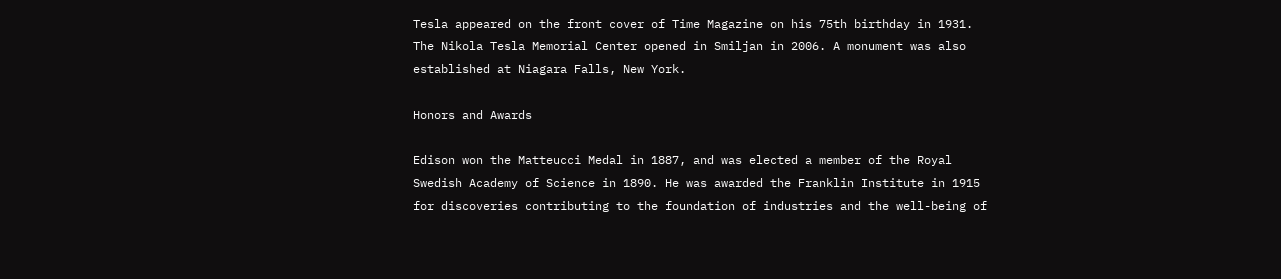Tesla appeared on the front cover of Time Magazine on his 75th birthday in 1931. The Nikola Tesla Memorial Center opened in Smiljan in 2006. A monument was also established at Niagara Falls, New York.

Honors and Awards

Edison won the Matteucci Medal in 1887, and was elected a member of the Royal Swedish Academy of Science in 1890. He was awarded the Franklin Institute in 1915 for discoveries contributing to the foundation of industries and the well-being of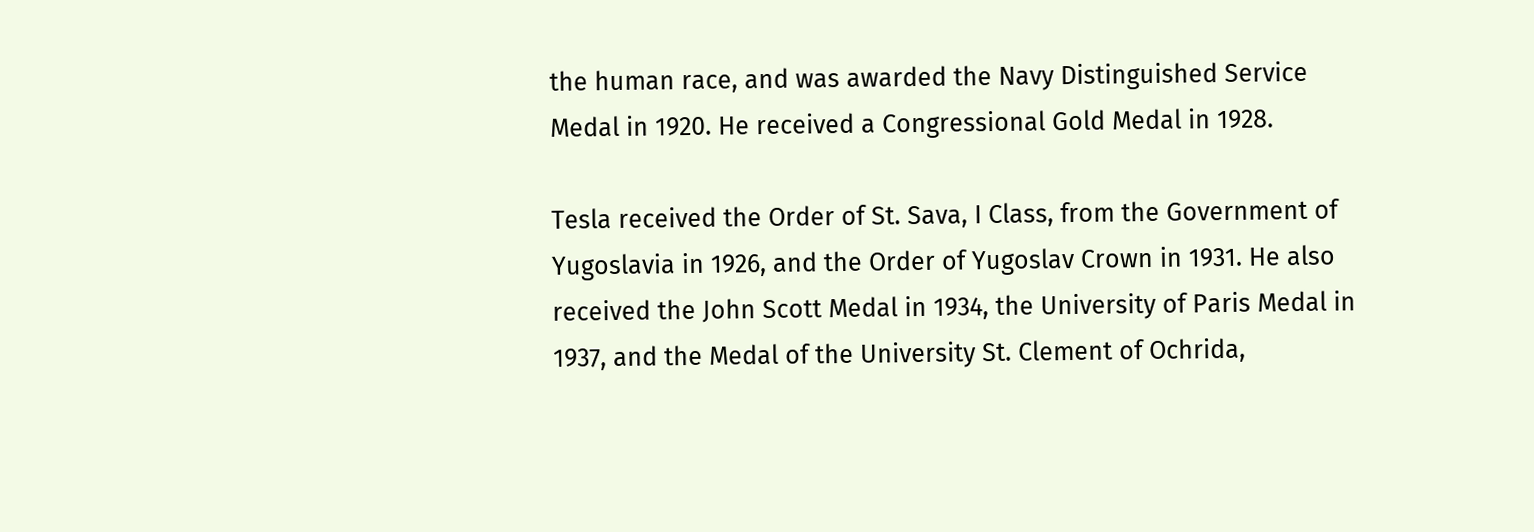the human race, and was awarded the Navy Distinguished Service Medal in 1920. He received a Congressional Gold Medal in 1928.

Tesla received the Order of St. Sava, I Class, from the Government of Yugoslavia in 1926, and the Order of Yugoslav Crown in 1931. He also received the John Scott Medal in 1934, the University of Paris Medal in 1937, and the Medal of the University St. Clement of Ochrida,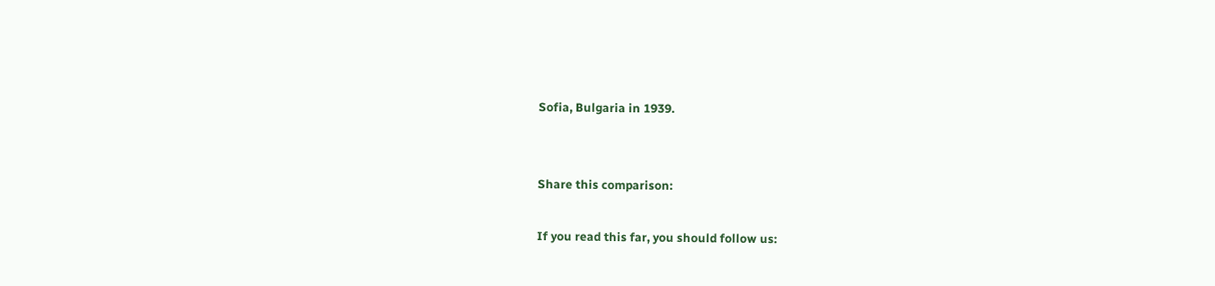Sofia, Bulgaria in 1939.


Share this comparison:

If you read this far, you should follow us: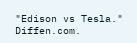"Edison vs Tesla." Diffen.com.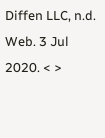Diffen LLC, n.d. Web. 3 Jul 2020. < >